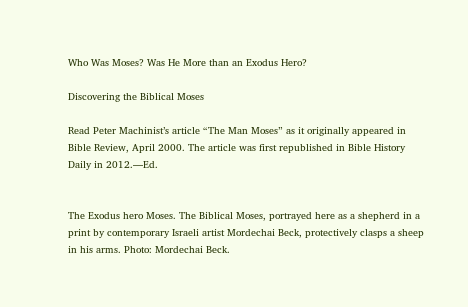Who Was Moses? Was He More than an Exodus Hero?

Discovering the Biblical Moses

Read Peter Machinist’s article “The Man Moses” as it originally appeared in Bible Review, April 2000. The article was first republished in Bible History Daily in 2012.—Ed.


The Exodus hero Moses. The Biblical Moses, portrayed here as a shepherd in a print by contemporary Israeli artist Mordechai Beck, protectively clasps a sheep in his arms. Photo: Mordechai Beck.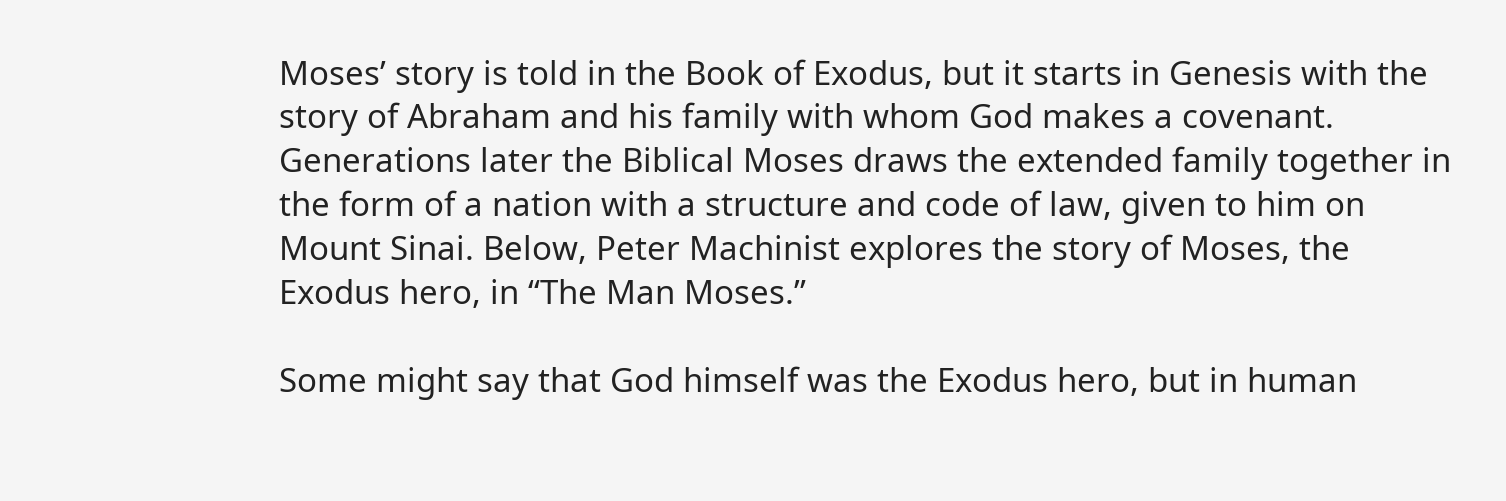Moses’ story is told in the Book of Exodus, but it starts in Genesis with the story of Abraham and his family with whom God makes a covenant. Generations later the Biblical Moses draws the extended family together in the form of a nation with a structure and code of law, given to him on Mount Sinai. Below, Peter Machinist explores the story of Moses, the Exodus hero, in “The Man Moses.”

Some might say that God himself was the Exodus hero, but in human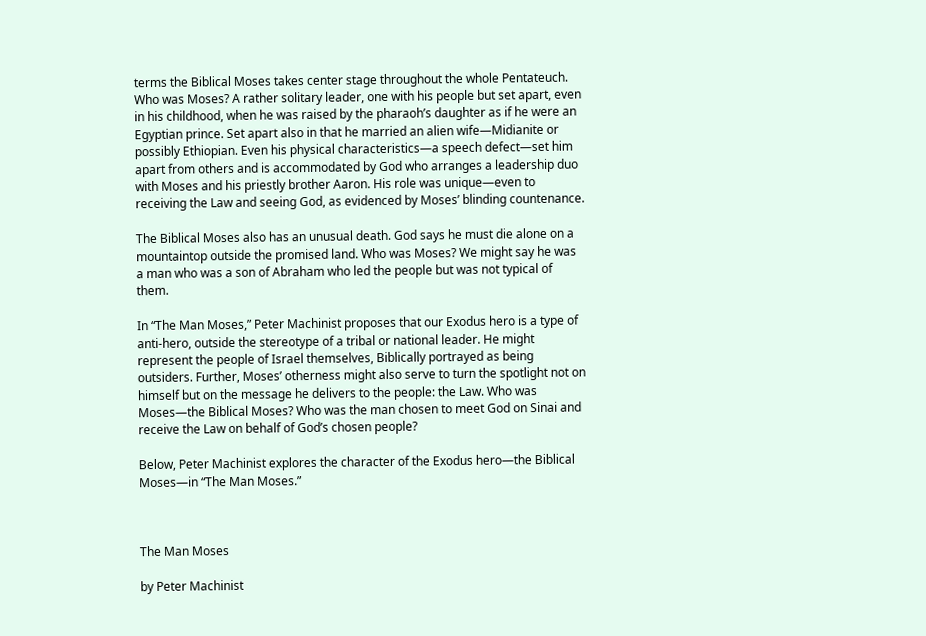terms the Biblical Moses takes center stage throughout the whole Pentateuch. Who was Moses? A rather solitary leader, one with his people but set apart, even in his childhood, when he was raised by the pharaoh’s daughter as if he were an Egyptian prince. Set apart also in that he married an alien wife—Midianite or possibly Ethiopian. Even his physical characteristics—a speech defect—set him apart from others and is accommodated by God who arranges a leadership duo with Moses and his priestly brother Aaron. His role was unique—even to receiving the Law and seeing God, as evidenced by Moses’ blinding countenance.

The Biblical Moses also has an unusual death. God says he must die alone on a mountaintop outside the promised land. Who was Moses? We might say he was a man who was a son of Abraham who led the people but was not typical of them.

In “The Man Moses,” Peter Machinist proposes that our Exodus hero is a type of anti-hero, outside the stereotype of a tribal or national leader. He might represent the people of Israel themselves, Biblically portrayed as being outsiders. Further, Moses’ otherness might also serve to turn the spotlight not on himself but on the message he delivers to the people: the Law. Who was Moses—the Biblical Moses? Who was the man chosen to meet God on Sinai and receive the Law on behalf of God’s chosen people?

Below, Peter Machinist explores the character of the Exodus hero—the Biblical Moses—in “The Man Moses.”



The Man Moses

by Peter Machinist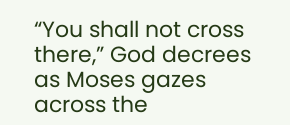“You shall not cross there,” God decrees as Moses gazes across the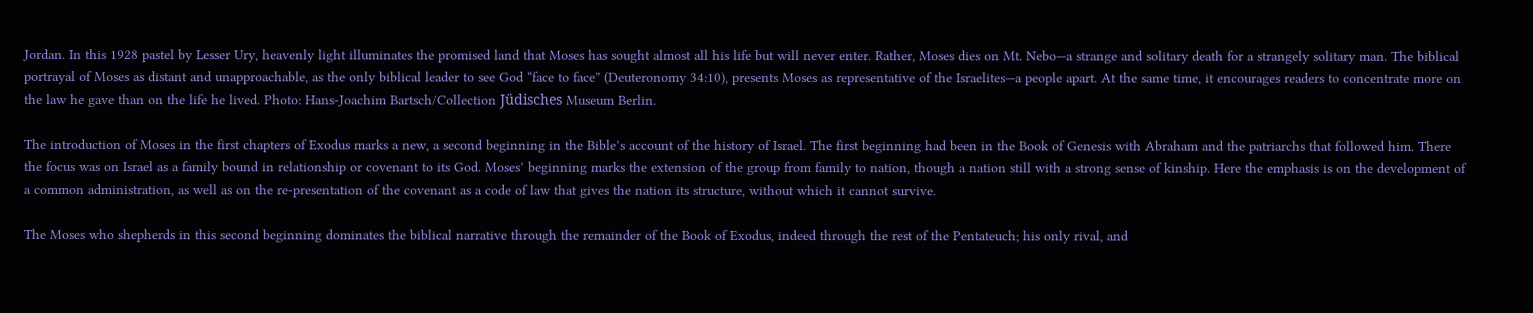Jordan. In this 1928 pastel by Lesser Ury, heavenly light illuminates the promised land that Moses has sought almost all his life but will never enter. Rather, Moses dies on Mt. Nebo—a strange and solitary death for a strangely solitary man. The biblical portrayal of Moses as distant and unapproachable, as the only biblical leader to see God “face to face” (Deuteronomy 34:10), presents Moses as representative of the Israelites—a people apart. At the same time, it encourages readers to concentrate more on the law he gave than on the life he lived. Photo: Hans-Joachim Bartsch/Collection Jüdisches Museum Berlin.

The introduction of Moses in the first chapters of Exodus marks a new, a second beginning in the Bible’s account of the history of Israel. The first beginning had been in the Book of Genesis with Abraham and the patriarchs that followed him. There the focus was on Israel as a family bound in relationship or covenant to its God. Moses’ beginning marks the extension of the group from family to nation, though a nation still with a strong sense of kinship. Here the emphasis is on the development of a common administration, as well as on the re-presentation of the covenant as a code of law that gives the nation its structure, without which it cannot survive.

The Moses who shepherds in this second beginning dominates the biblical narrative through the remainder of the Book of Exodus, indeed through the rest of the Pentateuch; his only rival, and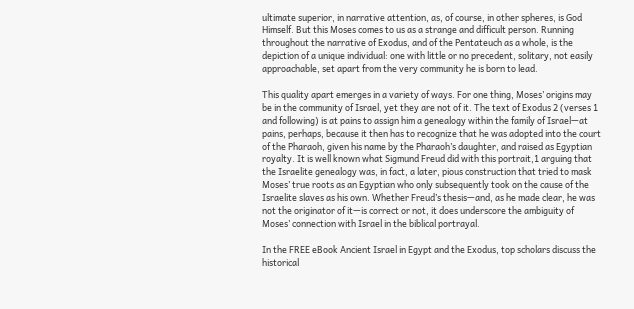ultimate superior, in narrative attention, as, of course, in other spheres, is God Himself. But this Moses comes to us as a strange and difficult person. Running throughout the narrative of Exodus, and of the Pentateuch as a whole, is the depiction of a unique individual: one with little or no precedent, solitary, not easily approachable, set apart from the very community he is born to lead.

This quality apart emerges in a variety of ways. For one thing, Moses’ origins may be in the community of Israel, yet they are not of it. The text of Exodus 2 (verses 1 and following) is at pains to assign him a genealogy within the family of Israel—at pains, perhaps, because it then has to recognize that he was adopted into the court of the Pharaoh, given his name by the Pharaoh’s daughter, and raised as Egyptian royalty. It is well known what Sigmund Freud did with this portrait,1 arguing that the Israelite genealogy was, in fact, a later, pious construction that tried to mask Moses’ true roots as an Egyptian who only subsequently took on the cause of the Israelite slaves as his own. Whether Freud’s thesis—and, as he made clear, he was not the originator of it—is correct or not, it does underscore the ambiguity of Moses’ connection with Israel in the biblical portrayal.

In the FREE eBook Ancient Israel in Egypt and the Exodus, top scholars discuss the historical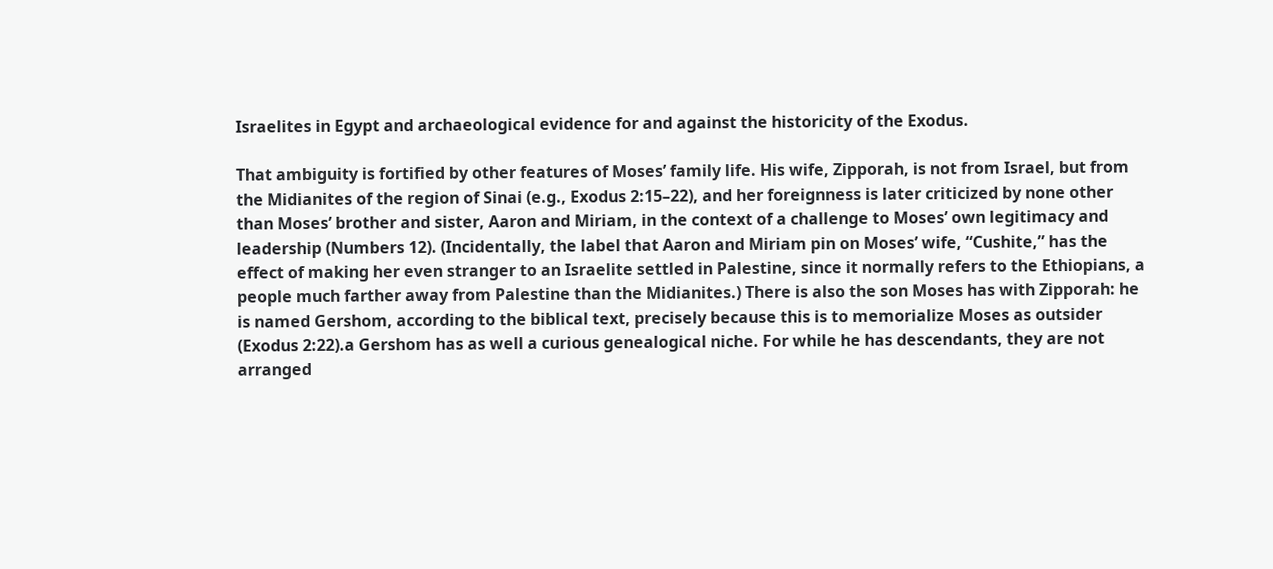Israelites in Egypt and archaeological evidence for and against the historicity of the Exodus.

That ambiguity is fortified by other features of Moses’ family life. His wife, Zipporah, is not from Israel, but from the Midianites of the region of Sinai (e.g., Exodus 2:15–22), and her foreignness is later criticized by none other than Moses’ brother and sister, Aaron and Miriam, in the context of a challenge to Moses’ own legitimacy and leadership (Numbers 12). (Incidentally, the label that Aaron and Miriam pin on Moses’ wife, “Cushite,” has the effect of making her even stranger to an Israelite settled in Palestine, since it normally refers to the Ethiopians, a people much farther away from Palestine than the Midianites.) There is also the son Moses has with Zipporah: he is named Gershom, according to the biblical text, precisely because this is to memorialize Moses as outsider (Exodus 2:22).a Gershom has as well a curious genealogical niche. For while he has descendants, they are not arranged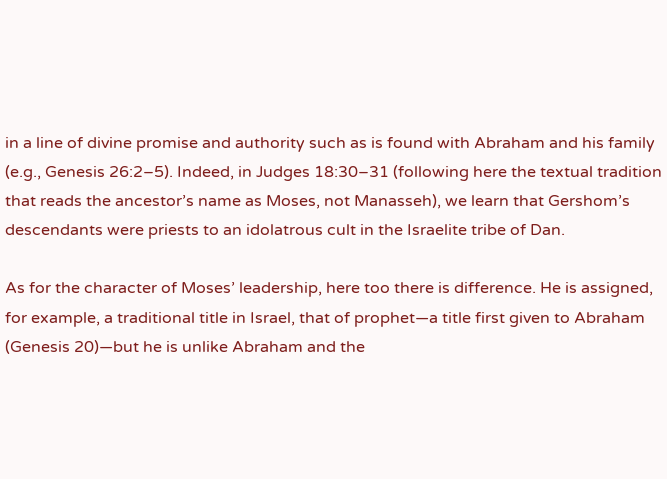in a line of divine promise and authority such as is found with Abraham and his family (e.g., Genesis 26:2–5). Indeed, in Judges 18:30–31 (following here the textual tradition that reads the ancestor’s name as Moses, not Manasseh), we learn that Gershom’s descendants were priests to an idolatrous cult in the Israelite tribe of Dan.

As for the character of Moses’ leadership, here too there is difference. He is assigned, for example, a traditional title in Israel, that of prophet—a title first given to Abraham (Genesis 20)—but he is unlike Abraham and the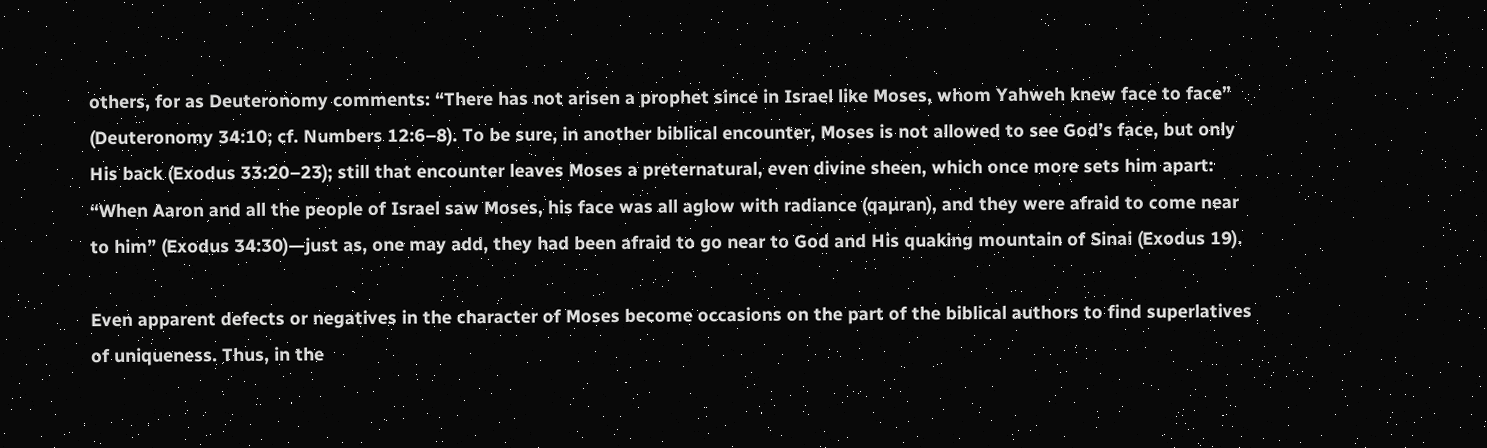others, for as Deuteronomy comments: “There has not arisen a prophet since in Israel like Moses, whom Yahweh knew face to face” (Deuteronomy 34:10; cf. Numbers 12:6–8). To be sure, in another biblical encounter, Moses is not allowed to see God’s face, but only His back (Exodus 33:20–23); still that encounter leaves Moses a preternatural, even divine sheen, which once more sets him apart: “When Aaron and all the people of Israel saw Moses, his face was all aglow with radiance (qaµran), and they were afraid to come near to him” (Exodus 34:30)—just as, one may add, they had been afraid to go near to God and His quaking mountain of Sinai (Exodus 19).

Even apparent defects or negatives in the character of Moses become occasions on the part of the biblical authors to find superlatives of uniqueness. Thus, in the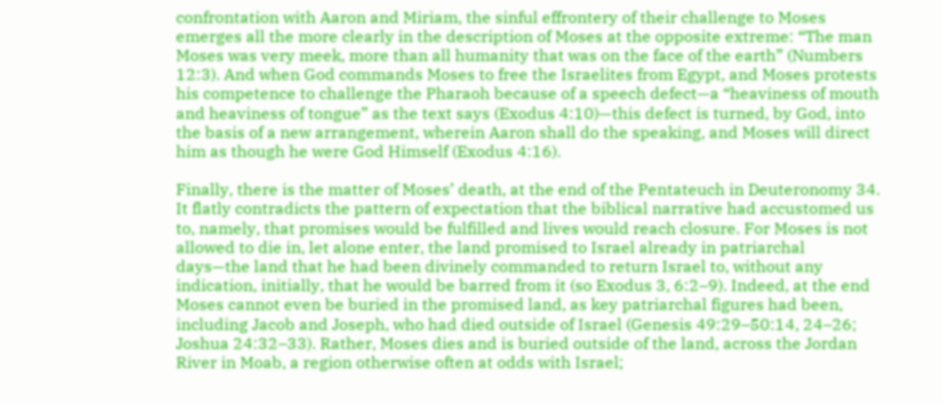confrontation with Aaron and Miriam, the sinful effrontery of their challenge to Moses emerges all the more clearly in the description of Moses at the opposite extreme: “The man Moses was very meek, more than all humanity that was on the face of the earth” (Numbers 12:3). And when God commands Moses to free the Israelites from Egypt, and Moses protests his competence to challenge the Pharaoh because of a speech defect—a “heaviness of mouth and heaviness of tongue” as the text says (Exodus 4:10)—this defect is turned, by God, into the basis of a new arrangement, wherein Aaron shall do the speaking, and Moses will direct him as though he were God Himself (Exodus 4:16).

Finally, there is the matter of Moses’ death, at the end of the Pentateuch in Deuteronomy 34. It flatly contradicts the pattern of expectation that the biblical narrative had accustomed us to, namely, that promises would be fulfilled and lives would reach closure. For Moses is not allowed to die in, let alone enter, the land promised to Israel already in patriarchal days—the land that he had been divinely commanded to return Israel to, without any indication, initially, that he would be barred from it (so Exodus 3, 6:2–9). Indeed, at the end Moses cannot even be buried in the promised land, as key patriarchal figures had been, including Jacob and Joseph, who had died outside of Israel (Genesis 49:29–50:14, 24–26; Joshua 24:32–33). Rather, Moses dies and is buried outside of the land, across the Jordan River in Moab, a region otherwise often at odds with Israel;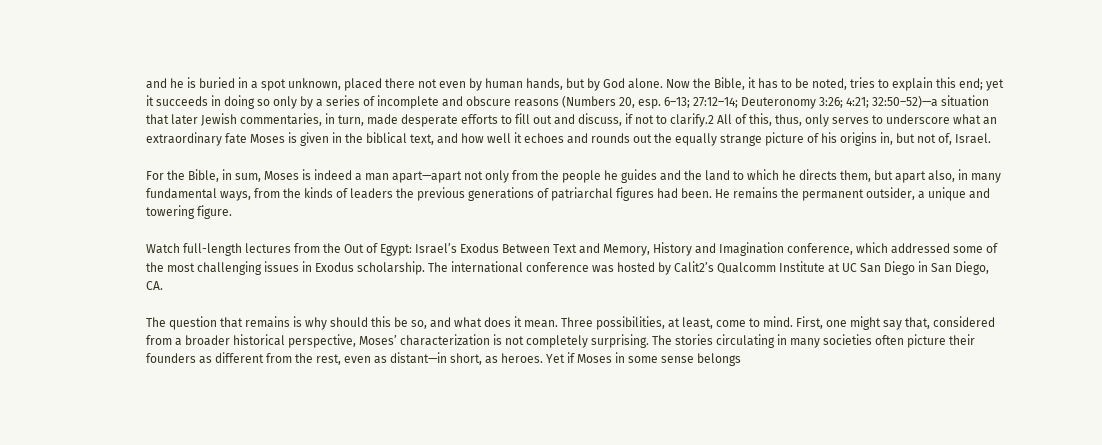and he is buried in a spot unknown, placed there not even by human hands, but by God alone. Now the Bible, it has to be noted, tries to explain this end; yet it succeeds in doing so only by a series of incomplete and obscure reasons (Numbers 20, esp. 6–13; 27:12–14; Deuteronomy 3:26; 4:21; 32:50–52)—a situation that later Jewish commentaries, in turn, made desperate efforts to fill out and discuss, if not to clarify.2 All of this, thus, only serves to underscore what an extraordinary fate Moses is given in the biblical text, and how well it echoes and rounds out the equally strange picture of his origins in, but not of, Israel.

For the Bible, in sum, Moses is indeed a man apart—apart not only from the people he guides and the land to which he directs them, but apart also, in many fundamental ways, from the kinds of leaders the previous generations of patriarchal figures had been. He remains the permanent outsider, a unique and towering figure.

Watch full-length lectures from the Out of Egypt: Israel’s Exodus Between Text and Memory, History and Imagination conference, which addressed some of the most challenging issues in Exodus scholarship. The international conference was hosted by Calit2’s Qualcomm Institute at UC San Diego in San Diego, CA.

The question that remains is why should this be so, and what does it mean. Three possibilities, at least, come to mind. First, one might say that, considered from a broader historical perspective, Moses’ characterization is not completely surprising. The stories circulating in many societies often picture their founders as different from the rest, even as distant—in short, as heroes. Yet if Moses in some sense belongs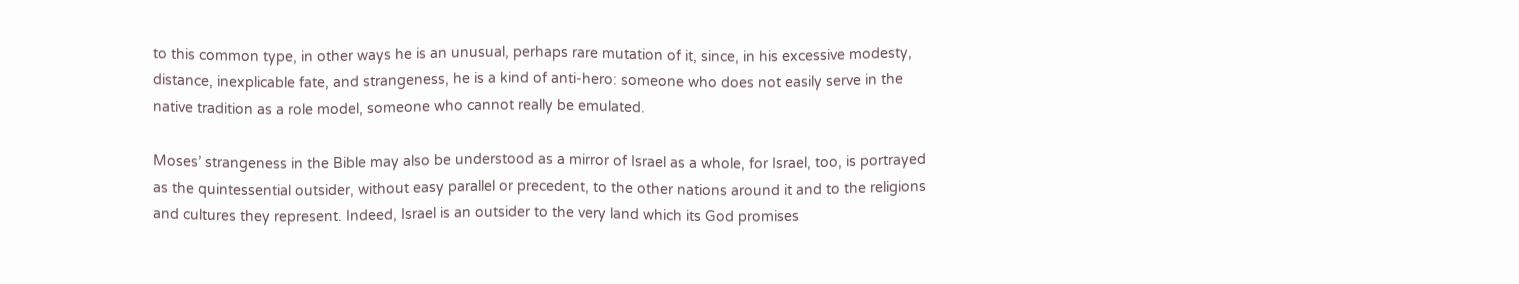to this common type, in other ways he is an unusual, perhaps rare mutation of it, since, in his excessive modesty, distance, inexplicable fate, and strangeness, he is a kind of anti-hero: someone who does not easily serve in the native tradition as a role model, someone who cannot really be emulated.

Moses’ strangeness in the Bible may also be understood as a mirror of Israel as a whole, for Israel, too, is portrayed as the quintessential outsider, without easy parallel or precedent, to the other nations around it and to the religions and cultures they represent. Indeed, Israel is an outsider to the very land which its God promises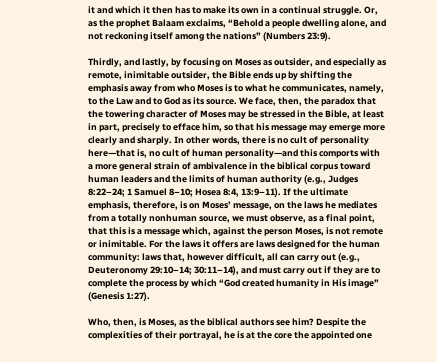it and which it then has to make its own in a continual struggle. Or, as the prophet Balaam exclaims, “Behold a people dwelling alone, and not reckoning itself among the nations” (Numbers 23:9).

Thirdly, and lastly, by focusing on Moses as outsider, and especially as remote, inimitable outsider, the Bible ends up by shifting the emphasis away from who Moses is to what he communicates, namely, to the Law and to God as its source. We face, then, the paradox that the towering character of Moses may be stressed in the Bible, at least in part, precisely to efface him, so that his message may emerge more clearly and sharply. In other words, there is no cult of personality here—that is, no cult of human personality—and this comports with a more general strain of ambivalence in the biblical corpus toward human leaders and the limits of human authority (e.g., Judges 8:22–24; 1 Samuel 8–10; Hosea 8:4, 13:9–11). If the ultimate emphasis, therefore, is on Moses’ message, on the laws he mediates from a totally nonhuman source, we must observe, as a final point, that this is a message which, against the person Moses, is not remote or inimitable. For the laws it offers are laws designed for the human community: laws that, however difficult, all can carry out (e.g., Deuteronomy 29:10–14; 30:11–14), and must carry out if they are to complete the process by which “God created humanity in His image” (Genesis 1:27).

Who, then, is Moses, as the biblical authors see him? Despite the complexities of their portrayal, he is at the core the appointed one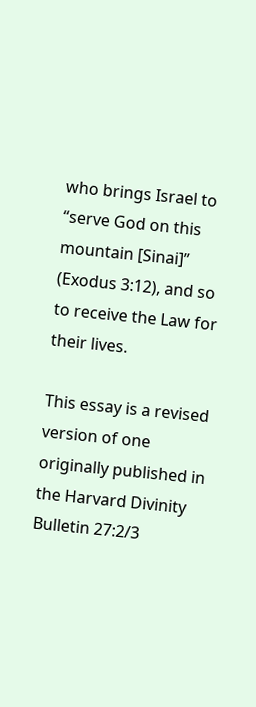who brings Israel to “serve God on this mountain [Sinai]” (Exodus 3:12), and so to receive the Law for their lives.

This essay is a revised version of one originally published in the Harvard Divinity Bulletin 27:2/3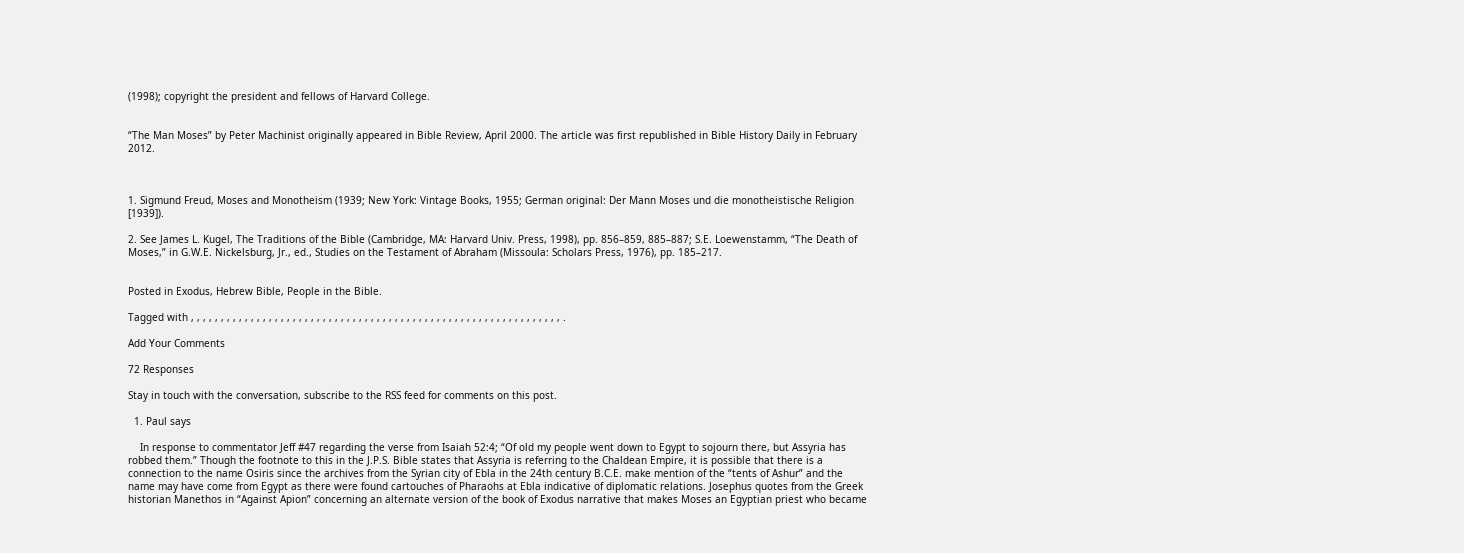(1998); copyright the president and fellows of Harvard College.


“The Man Moses” by Peter Machinist originally appeared in Bible Review, April 2000. The article was first republished in Bible History Daily in February 2012.



1. Sigmund Freud, Moses and Monotheism (1939; New York: Vintage Books, 1955; German original: Der Mann Moses und die monotheistische Religion [1939]).

2. See James L. Kugel, The Traditions of the Bible (Cambridge, MA: Harvard Univ. Press, 1998), pp. 856–859, 885–887; S.E. Loewenstamm, “The Death of Moses,” in G.W.E. Nickelsburg, Jr., ed., Studies on the Testament of Abraham (Missoula: Scholars Press, 1976), pp. 185–217.


Posted in Exodus, Hebrew Bible, People in the Bible.

Tagged with , , , , , , , , , , , , , , , , , , , , , , , , , , , , , , , , , , , , , , , , , , , , , , , , , , , , , , , , , , , , , , .

Add Your Comments

72 Responses

Stay in touch with the conversation, subscribe to the RSS feed for comments on this post.

  1. Paul says

    In response to commentator Jeff #47 regarding the verse from Isaiah 52:4; “Of old my people went down to Egypt to sojourn there, but Assyria has robbed them.” Though the footnote to this in the J.P.S. Bible states that Assyria is referring to the Chaldean Empire, it is possible that there is a connection to the name Osiris since the archives from the Syrian city of Ebla in the 24th century B.C.E. make mention of the “tents of Ashur” and the name may have come from Egypt as there were found cartouches of Pharaohs at Ebla indicative of diplomatic relations. Josephus quotes from the Greek historian Manethos in “Against Apion” concerning an alternate version of the book of Exodus narrative that makes Moses an Egyptian priest who became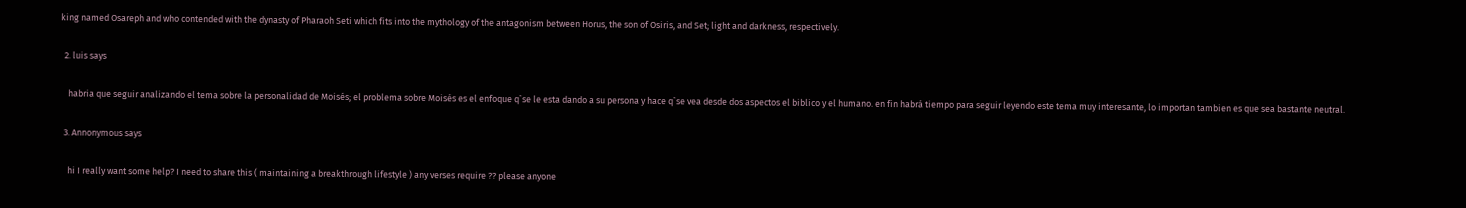king named Osareph and who contended with the dynasty of Pharaoh Seti which fits into the mythology of the antagonism between Horus, the son of Osiris, and Set; light and darkness, respectively.

  2. luis says

    habria que seguir analizando el tema sobre la personalidad de Moisés; el problema sobre Moisés es el enfoque q`se le esta dando a su persona y hace q`se vea desde dos aspectos el biblico y el humano. en fin habrá tiempo para seguir leyendo este tema muy interesante, lo importan tambien es que sea bastante neutral.

  3. Annonymous says

    hi I really want some help? I need to share this ( maintaining a breakthrough lifestyle ) any verses require ?? please anyone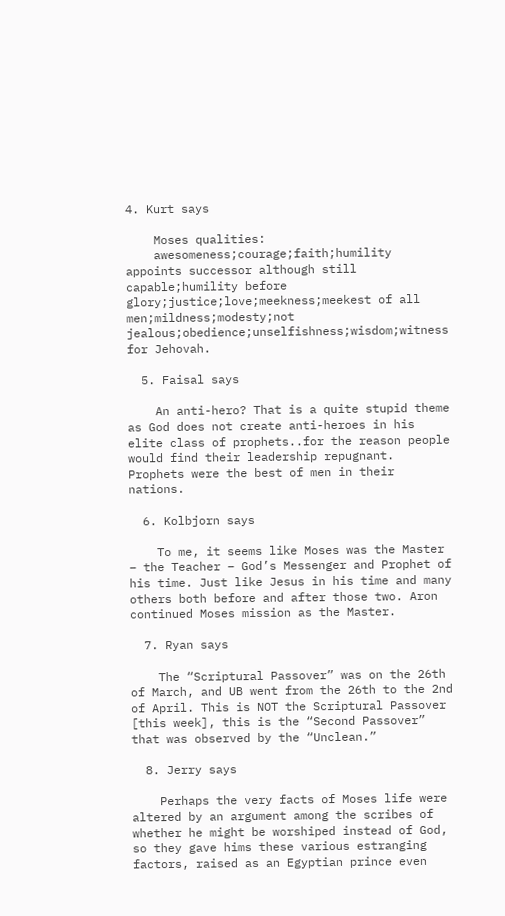4. Kurt says

    Moses qualities:
    awesomeness;courage;faith;humility appoints successor although still capable;humility before glory;justice;love;meekness;meekest of all men;mildness;modesty;not jealous;obedience;unselfishness;wisdom;witness for Jehovah.

  5. Faisal says

    An anti-hero? That is a quite stupid theme as God does not create anti-heroes in his elite class of prophets..for the reason people would find their leadership repugnant. Prophets were the best of men in their nations.

  6. Kolbjorn says

    To me, it seems like Moses was the Master – the Teacher – God’s Messenger and Prophet of his time. Just like Jesus in his time and many others both before and after those two. Aron continued Moses mission as the Master.

  7. Ryan says

    The “Scriptural Passover” was on the 26th of March, and UB went from the 26th to the 2nd of April. This is NOT the Scriptural Passover [this week], this is the “Second Passover” that was observed by the “Unclean.”

  8. Jerry says

    Perhaps the very facts of Moses life were altered by an argument among the scribes of whether he might be worshiped instead of God, so they gave hims these various estranging factors, raised as an Egyptian prince even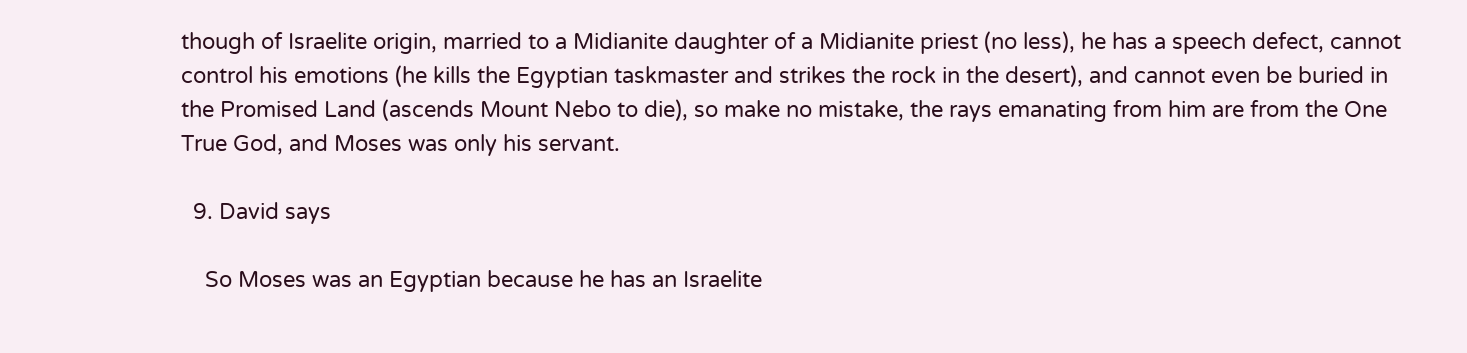though of Israelite origin, married to a Midianite daughter of a Midianite priest (no less), he has a speech defect, cannot control his emotions (he kills the Egyptian taskmaster and strikes the rock in the desert), and cannot even be buried in the Promised Land (ascends Mount Nebo to die), so make no mistake, the rays emanating from him are from the One True God, and Moses was only his servant.

  9. David says

    So Moses was an Egyptian because he has an Israelite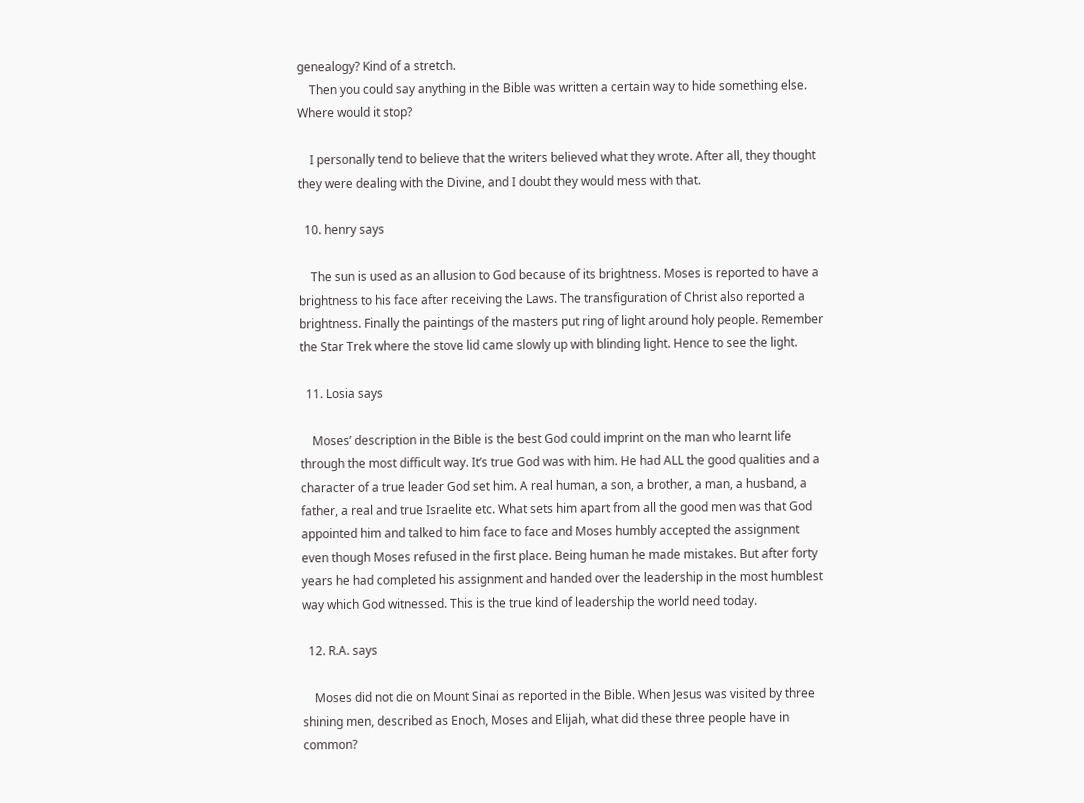genealogy? Kind of a stretch.
    Then you could say anything in the Bible was written a certain way to hide something else. Where would it stop?

    I personally tend to believe that the writers believed what they wrote. After all, they thought they were dealing with the Divine, and I doubt they would mess with that.

  10. henry says

    The sun is used as an allusion to God because of its brightness. Moses is reported to have a brightness to his face after receiving the Laws. The transfiguration of Christ also reported a brightness. Finally the paintings of the masters put ring of light around holy people. Remember the Star Trek where the stove lid came slowly up with blinding light. Hence to see the light.

  11. Losia says

    Moses’ description in the Bible is the best God could imprint on the man who learnt life through the most difficult way. It’s true God was with him. He had ALL the good qualities and a character of a true leader God set him. A real human, a son, a brother, a man, a husband, a father, a real and true Israelite etc. What sets him apart from all the good men was that God appointed him and talked to him face to face and Moses humbly accepted the assignment even though Moses refused in the first place. Being human he made mistakes. But after forty years he had completed his assignment and handed over the leadership in the most humblest way which God witnessed. This is the true kind of leadership the world need today.

  12. R.A. says

    Moses did not die on Mount Sinai as reported in the Bible. When Jesus was visited by three shining men, described as Enoch, Moses and Elijah, what did these three people have in common?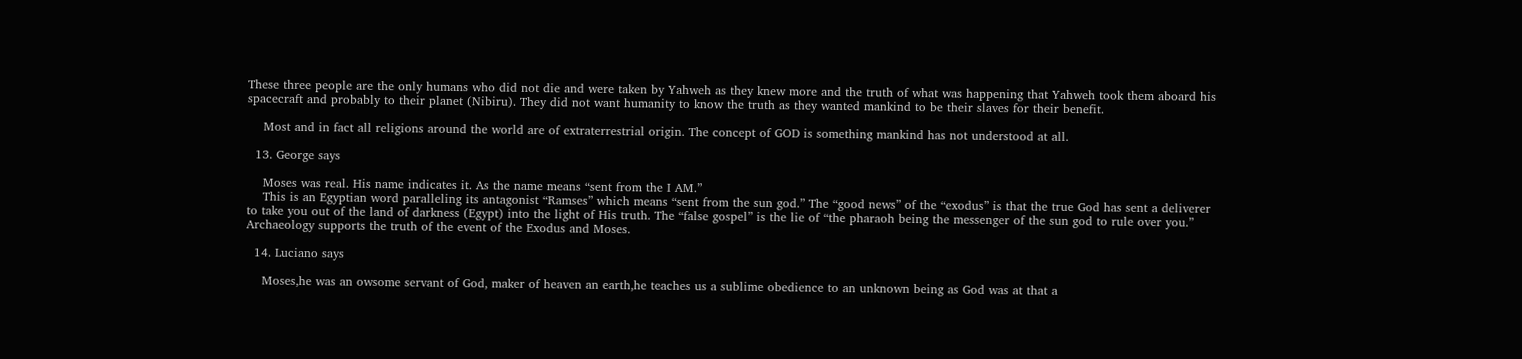These three people are the only humans who did not die and were taken by Yahweh as they knew more and the truth of what was happening that Yahweh took them aboard his spacecraft and probably to their planet (Nibiru). They did not want humanity to know the truth as they wanted mankind to be their slaves for their benefit.

    Most and in fact all religions around the world are of extraterrestrial origin. The concept of GOD is something mankind has not understood at all.

  13. George says

    Moses was real. His name indicates it. As the name means “sent from the I AM.”
    This is an Egyptian word paralleling its antagonist “Ramses” which means “sent from the sun god.” The “good news” of the “exodus” is that the true God has sent a deliverer to take you out of the land of darkness (Egypt) into the light of His truth. The “false gospel” is the lie of “the pharaoh being the messenger of the sun god to rule over you.” Archaeology supports the truth of the event of the Exodus and Moses.

  14. Luciano says

    Moses,he was an owsome servant of God, maker of heaven an earth,he teaches us a sublime obedience to an unknown being as God was at that a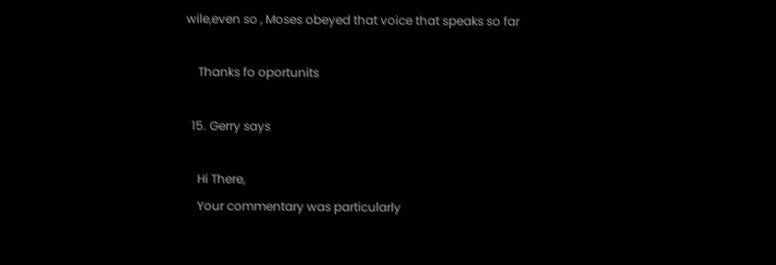wile,even so , Moses obeyed that voice that speaks so far

    Thanks fo oportunits

  15. Gerry says

    Hi There,
    Your commentary was particularly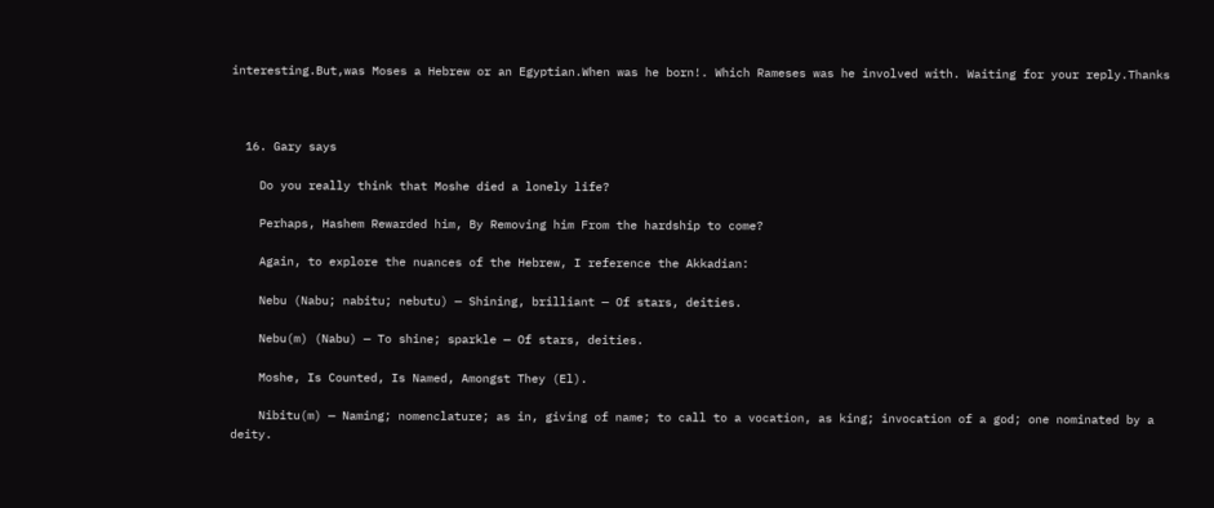interesting.But,was Moses a Hebrew or an Egyptian.When was he born!. Which Rameses was he involved with. Waiting for your reply.Thanks



  16. Gary says

    Do you really think that Moshe died a lonely life?

    Perhaps, Hashem Rewarded him, By Removing him From the hardship to come?

    Again, to explore the nuances of the Hebrew, I reference the Akkadian:

    Nebu (Nabu; nabitu; nebutu) — Shining, brilliant — Of stars, deities.

    Nebu(m) (Nabu) — To shine; sparkle — Of stars, deities.

    Moshe, Is Counted, Is Named, Amongst They (El).

    Nibitu(m) — Naming; nomenclature; as in, giving of name; to call to a vocation, as king; invocation of a god; one nominated by a deity.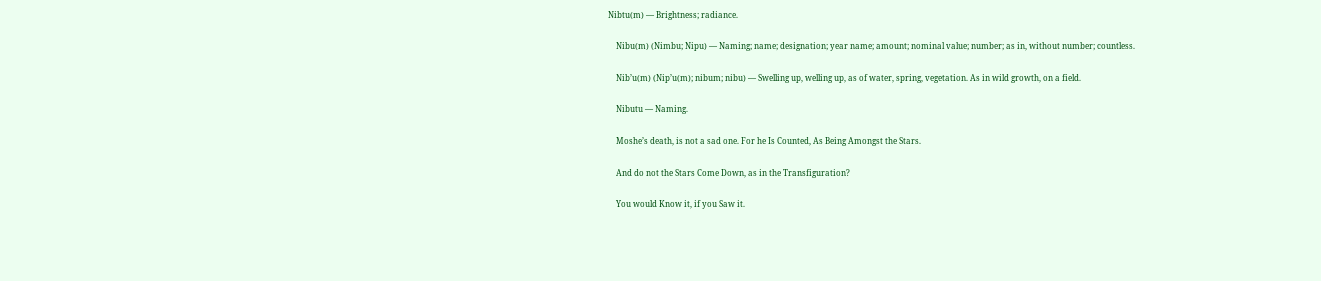Nibtu(m) — Brightness; radiance.

    Nibu(m) (Nimbu; Nipu) — Naming; name; designation; year name; amount; nominal value; number; as in, without number; countless.

    Nib’u(m) (Nip’u(m); nibum; nibu) — Swelling up, welling up, as of water, spring, vegetation. As in wild growth, on a field.

    Nibutu — Naming.

    Moshe’s death, is not a sad one. For he Is Counted, As Being Amongst the Stars.

    And do not the Stars Come Down, as in the Transfiguration?

    You would Know it, if you Saw it.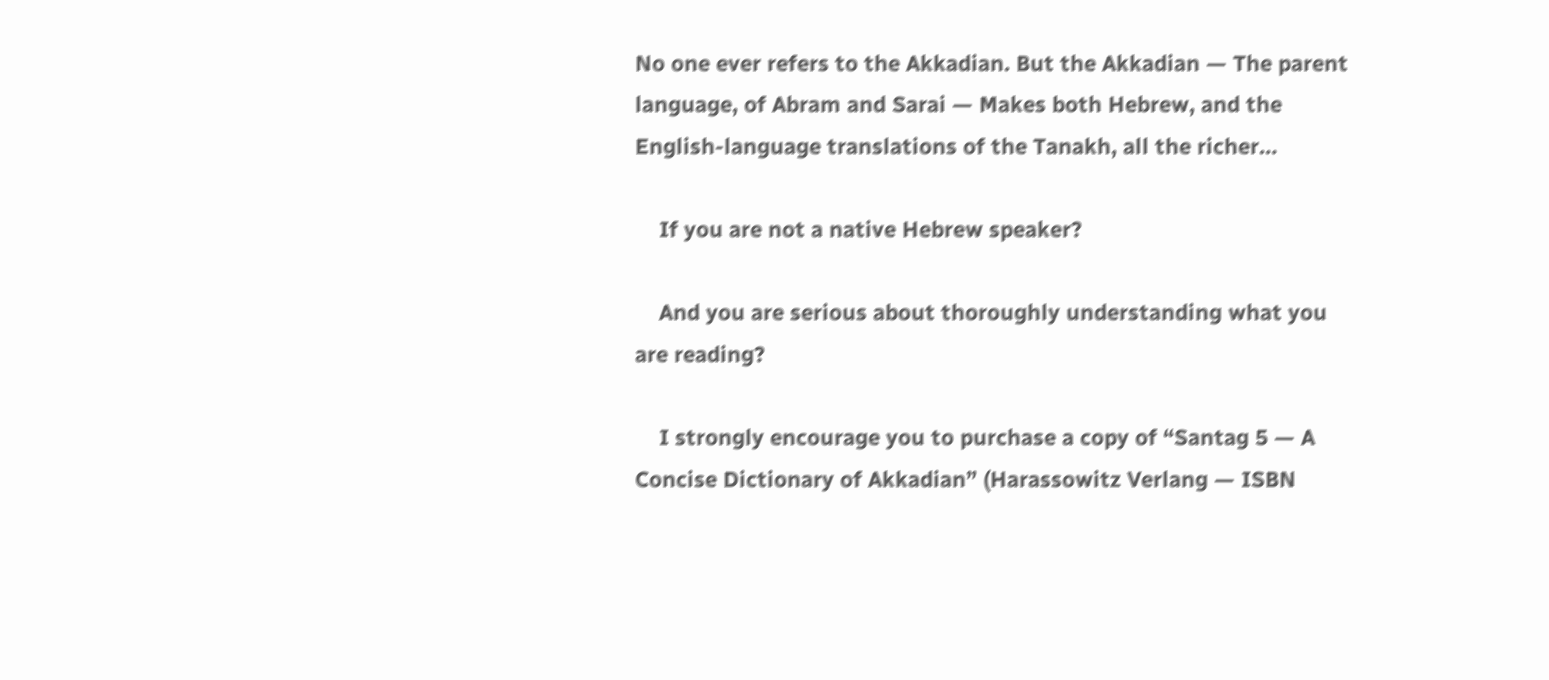No one ever refers to the Akkadian. But the Akkadian — The parent language, of Abram and Sarai — Makes both Hebrew, and the English-language translations of the Tanakh, all the richer…

    If you are not a native Hebrew speaker?

    And you are serious about thoroughly understanding what you are reading?

    I strongly encourage you to purchase a copy of “Santag 5 — A Concise Dictionary of Akkadian” (Harassowitz Verlang — ISBN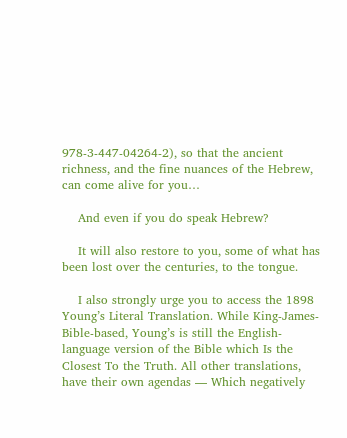978-3-447-04264-2), so that the ancient richness, and the fine nuances of the Hebrew, can come alive for you…

    And even if you do speak Hebrew?

    It will also restore to you, some of what has been lost over the centuries, to the tongue.

    I also strongly urge you to access the 1898 Young’s Literal Translation. While King-James-Bible-based, Young’s is still the English-language version of the Bible which Is the Closest To the Truth. All other translations, have their own agendas — Which negatively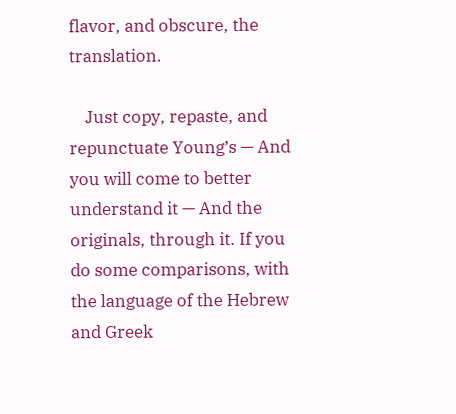flavor, and obscure, the translation.

    Just copy, repaste, and repunctuate Young’s — And you will come to better understand it — And the originals, through it. If you do some comparisons, with the language of the Hebrew and Greek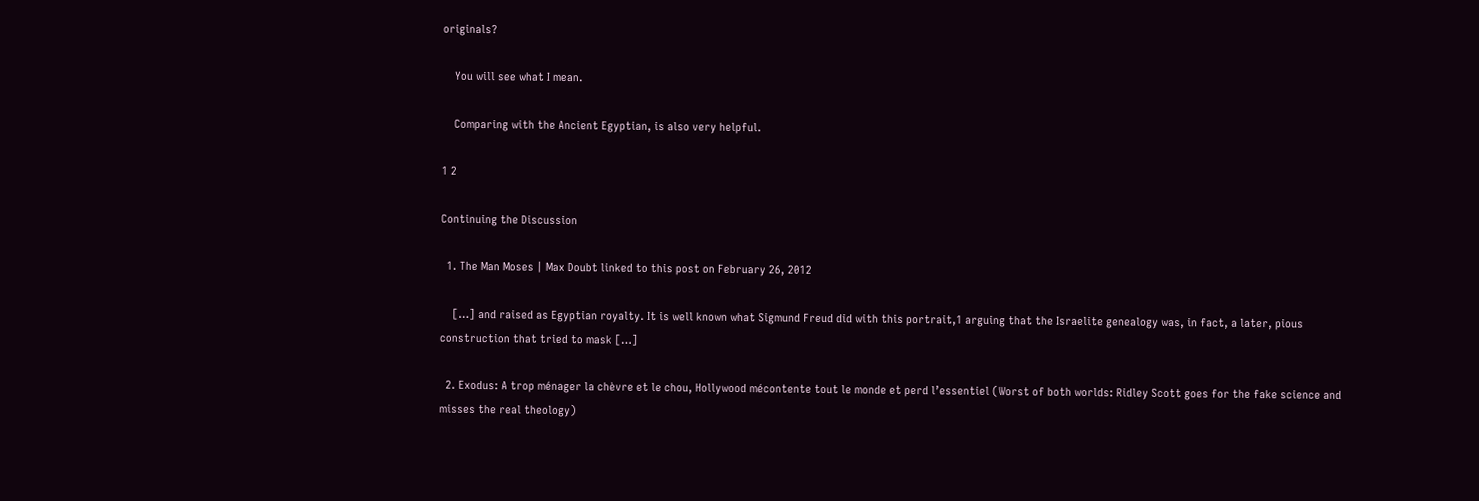originals?

    You will see what I mean.

    Comparing with the Ancient Egyptian, is also very helpful.

1 2

Continuing the Discussion

  1. The Man Moses | Max Doubt linked to this post on February 26, 2012

    […] and raised as Egyptian royalty. It is well known what Sigmund Freud did with this portrait,1 arguing that the Israelite genealogy was, in fact, a later, pious construction that tried to mask […]

  2. Exodus: A trop ménager la chèvre et le chou, Hollywood mécontente tout le monde et perd l’essentiel (Worst of both worlds: Ridley Scott goes for the fake science and misses the real theology)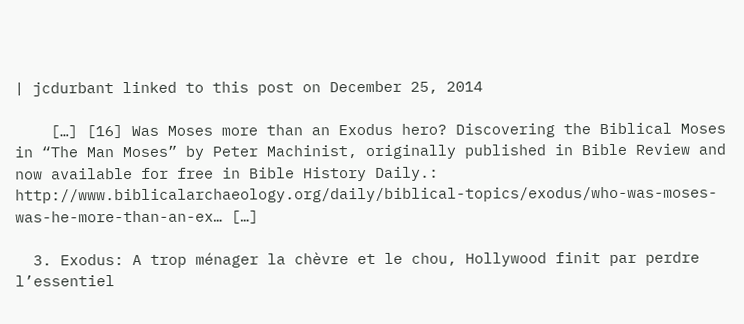| jcdurbant linked to this post on December 25, 2014

    […] [16] Was Moses more than an Exodus hero? Discovering the Biblical Moses in “The Man Moses” by Peter Machinist, originally published in Bible Review and now available for free in Bible History Daily.: http://www.biblicalarchaeology.org/daily/biblical-topics/exodus/who-was-moses-was-he-more-than-an-ex… […]

  3. Exodus: A trop ménager la chèvre et le chou, Hollywood finit par perdre l’essentiel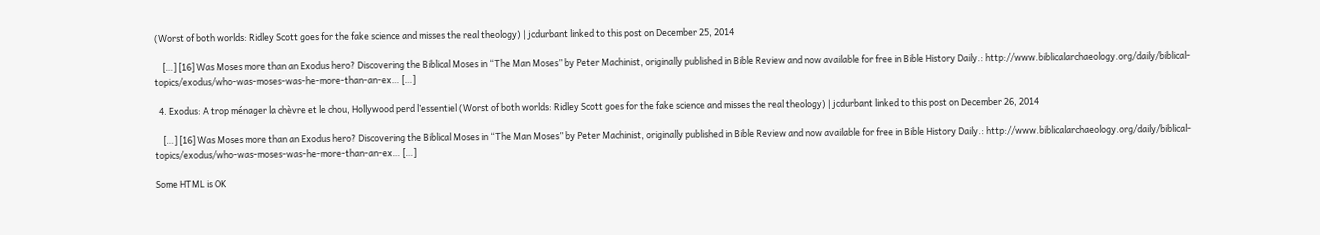(Worst of both worlds: Ridley Scott goes for the fake science and misses the real theology) | jcdurbant linked to this post on December 25, 2014

    […] [16] Was Moses more than an Exodus hero? Discovering the Biblical Moses in “The Man Moses” by Peter Machinist, originally published in Bible Review and now available for free in Bible History Daily.: http://www.biblicalarchaeology.org/daily/biblical-topics/exodus/who-was-moses-was-he-more-than-an-ex… […]

  4. Exodus: A trop ménager la chèvre et le chou, Hollywood perd l’essentiel (Worst of both worlds: Ridley Scott goes for the fake science and misses the real theology) | jcdurbant linked to this post on December 26, 2014

    […] [16] Was Moses more than an Exodus hero? Discovering the Biblical Moses in “The Man Moses” by Peter Machinist, originally published in Bible Review and now available for free in Bible History Daily.: http://www.biblicalarchaeology.org/daily/biblical-topics/exodus/who-was-moses-was-he-more-than-an-ex… […]

Some HTML is OK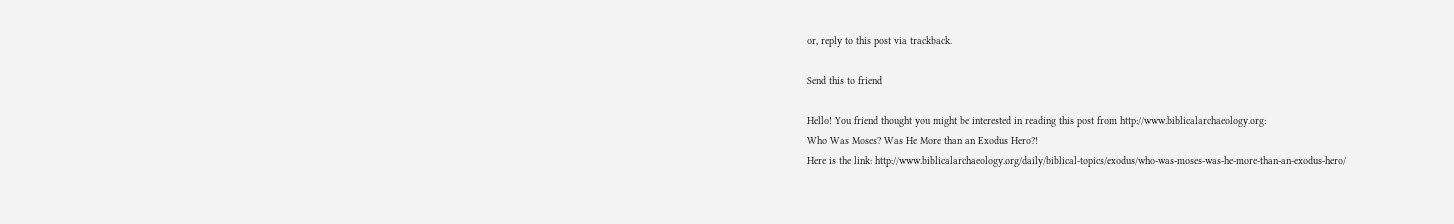or, reply to this post via trackback.

Send this to friend

Hello! You friend thought you might be interested in reading this post from http://www.biblicalarchaeology.org:
Who Was Moses? Was He More than an Exodus Hero?!
Here is the link: http://www.biblicalarchaeology.org/daily/biblical-topics/exodus/who-was-moses-was-he-more-than-an-exodus-hero/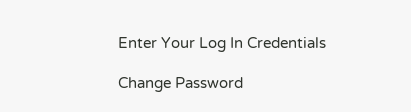Enter Your Log In Credentials

Change Password